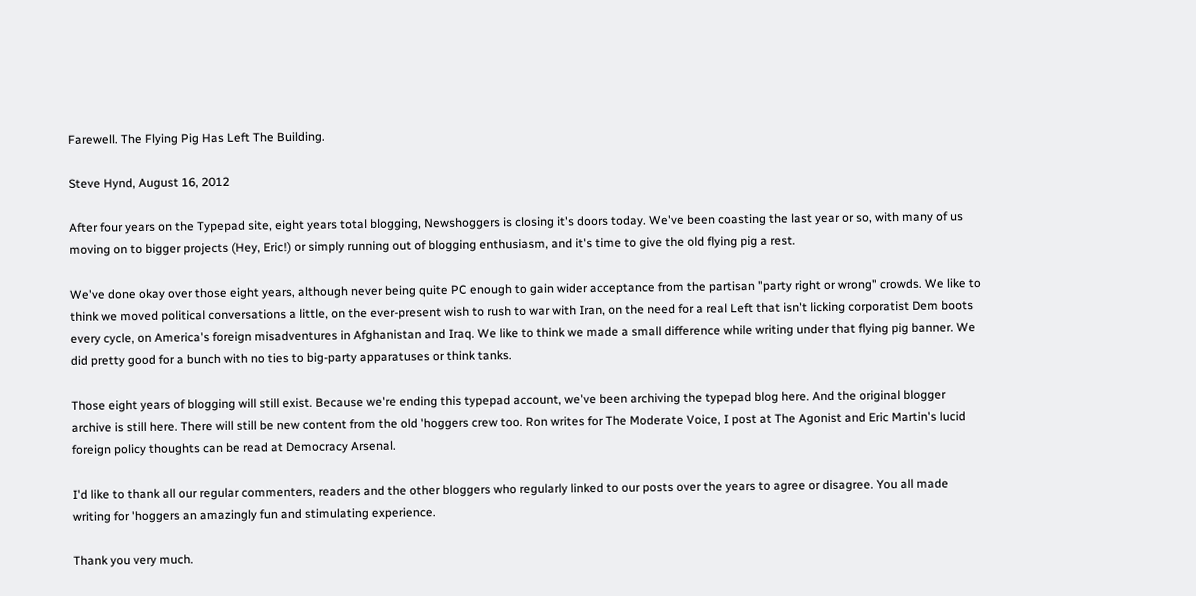Farewell. The Flying Pig Has Left The Building.

Steve Hynd, August 16, 2012

After four years on the Typepad site, eight years total blogging, Newshoggers is closing it's doors today. We've been coasting the last year or so, with many of us moving on to bigger projects (Hey, Eric!) or simply running out of blogging enthusiasm, and it's time to give the old flying pig a rest.

We've done okay over those eight years, although never being quite PC enough to gain wider acceptance from the partisan "party right or wrong" crowds. We like to think we moved political conversations a little, on the ever-present wish to rush to war with Iran, on the need for a real Left that isn't licking corporatist Dem boots every cycle, on America's foreign misadventures in Afghanistan and Iraq. We like to think we made a small difference while writing under that flying pig banner. We did pretty good for a bunch with no ties to big-party apparatuses or think tanks.

Those eight years of blogging will still exist. Because we're ending this typepad account, we've been archiving the typepad blog here. And the original blogger archive is still here. There will still be new content from the old 'hoggers crew too. Ron writes for The Moderate Voice, I post at The Agonist and Eric Martin's lucid foreign policy thoughts can be read at Democracy Arsenal.

I'd like to thank all our regular commenters, readers and the other bloggers who regularly linked to our posts over the years to agree or disagree. You all made writing for 'hoggers an amazingly fun and stimulating experience.

Thank you very much.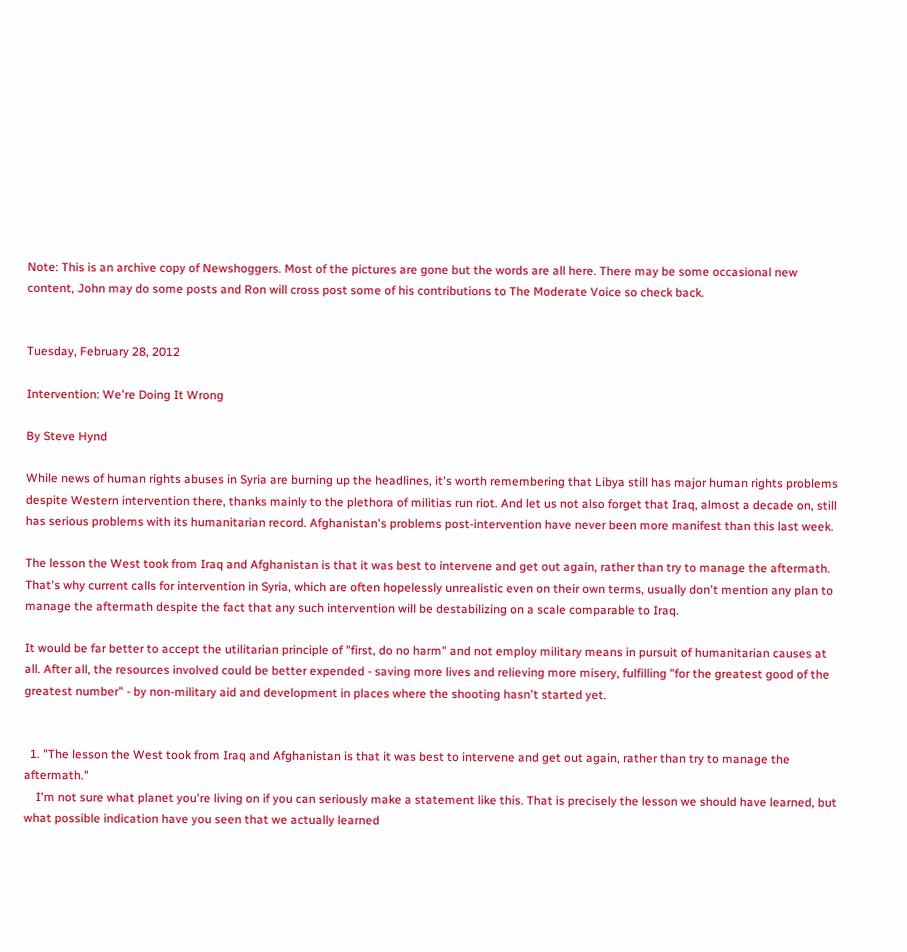Note: This is an archive copy of Newshoggers. Most of the pictures are gone but the words are all here. There may be some occasional new content, John may do some posts and Ron will cross post some of his contributions to The Moderate Voice so check back.


Tuesday, February 28, 2012

Intervention: We're Doing It Wrong

By Steve Hynd

While news of human rights abuses in Syria are burning up the headlines, it's worth remembering that Libya still has major human rights problems despite Western intervention there, thanks mainly to the plethora of militias run riot. And let us not also forget that Iraq, almost a decade on, still has serious problems with its humanitarian record. Afghanistan's problems post-intervention have never been more manifest than this last week.

The lesson the West took from Iraq and Afghanistan is that it was best to intervene and get out again, rather than try to manage the aftermath. That's why current calls for intervention in Syria, which are often hopelessly unrealistic even on their own terms, usually don't mention any plan to manage the aftermath despite the fact that any such intervention will be destabilizing on a scale comparable to Iraq.

It would be far better to accept the utilitarian principle of "first, do no harm" and not employ military means in pursuit of humanitarian causes at all. After all, the resources involved could be better expended - saving more lives and relieving more misery, fulfilling "for the greatest good of the greatest number" - by non-military aid and development in places where the shooting hasn't started yet.


  1. "The lesson the West took from Iraq and Afghanistan is that it was best to intervene and get out again, rather than try to manage the aftermath."
    I'm not sure what planet you're living on if you can seriously make a statement like this. That is precisely the lesson we should have learned, but what possible indication have you seen that we actually learned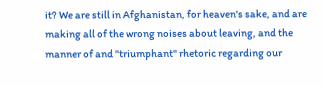it? We are still in Afghanistan, for heaven's sake, and are making all of the wrong noises about leaving, and the manner of and "triumphant" rhetoric regarding our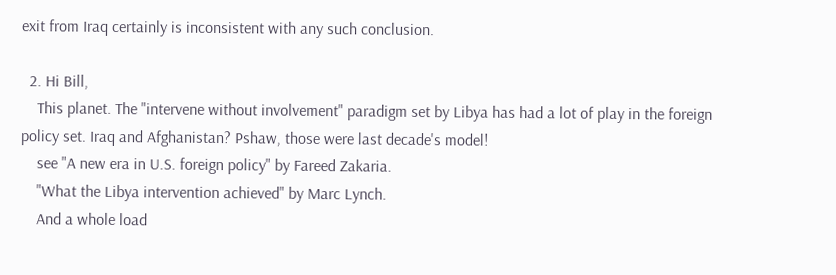exit from Iraq certainly is inconsistent with any such conclusion.

  2. Hi Bill,
    This planet. The "intervene without involvement" paradigm set by Libya has had a lot of play in the foreign policy set. Iraq and Afghanistan? Pshaw, those were last decade's model!
    see "A new era in U.S. foreign policy" by Fareed Zakaria.
    "What the Libya intervention achieved" by Marc Lynch.
    And a whole load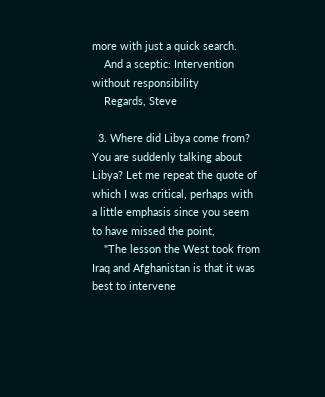more with just a quick search.
    And a sceptic: Intervention without responsibility
    Regards, Steve

  3. Where did Libya come from? You are suddenly talking about Libya? Let me repeat the quote of which I was critical, perhaps with a little emphasis since you seem to have missed the point,
    "The lesson the West took from Iraq and Afghanistan is that it was best to intervene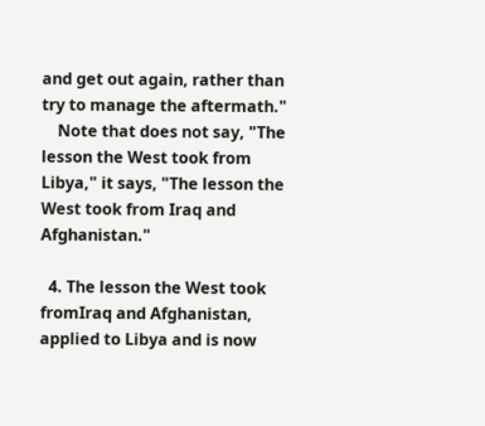and get out again, rather than try to manage the aftermath."
    Note that does not say, "The lesson the West took from Libya," it says, "The lesson the West took from Iraq and Afghanistan."

  4. The lesson the West took fromIraq and Afghanistan, applied to Libya and is now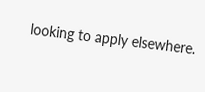looking to apply elsewhere.